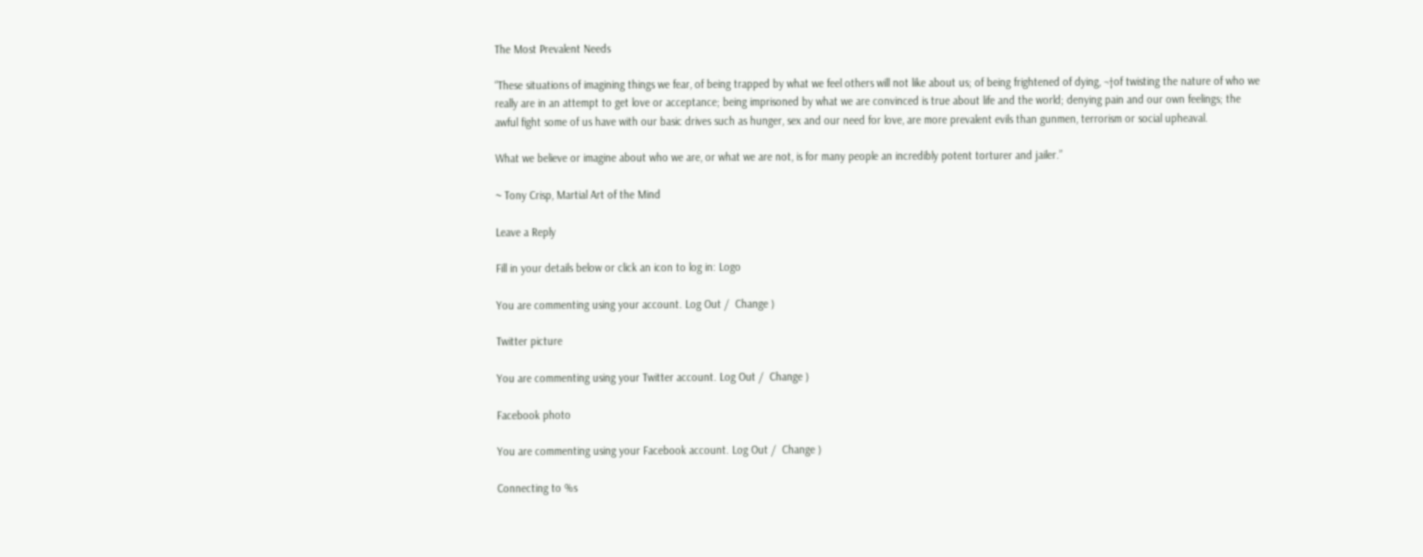The Most Prevalent Needs

“These situations of imagining things we fear, of being trapped by what we feel others will not like about us; of being frightened of dying, ¬†of twisting the nature of who we really are in an attempt to get love or acceptance; being imprisoned by what we are convinced is true about life and the world; denying pain and our own feelings; the awful fight some of us have with our basic drives such as hunger, sex and our need for love, are more prevalent evils than gunmen, terrorism or social upheaval.

What we believe or imagine about who we are, or what we are not, is for many people an incredibly potent torturer and jailer.”

~ Tony Crisp, Martial Art of the Mind

Leave a Reply

Fill in your details below or click an icon to log in: Logo

You are commenting using your account. Log Out /  Change )

Twitter picture

You are commenting using your Twitter account. Log Out /  Change )

Facebook photo

You are commenting using your Facebook account. Log Out /  Change )

Connecting to %s